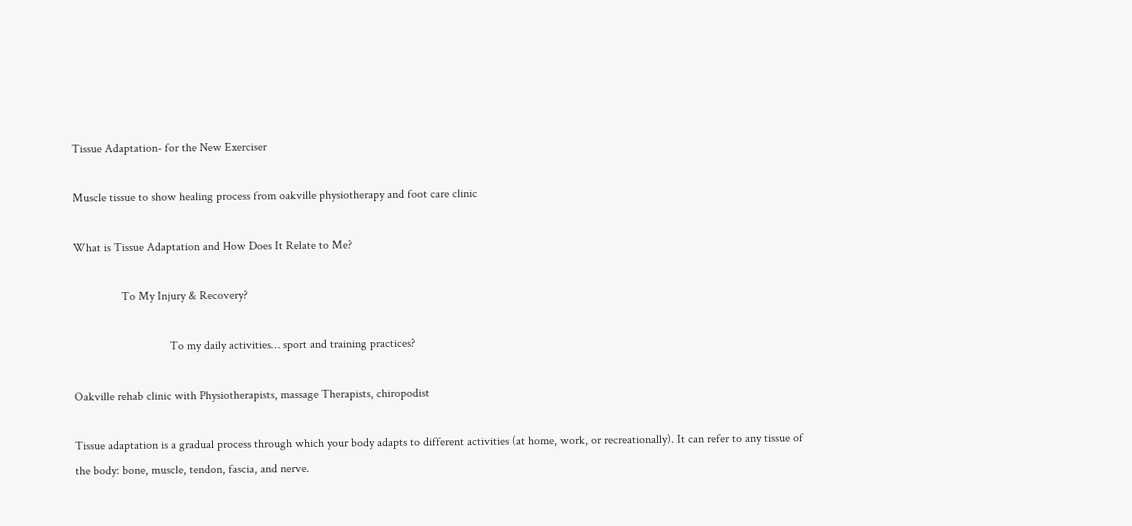Tissue Adaptation- for the New Exerciser

Muscle tissue to show healing process from oakville physiotherapy and foot care clinic

What is Tissue Adaptation and How Does It Relate to Me?

                To My Injury & Recovery?

                                To my daily activities… sport and training practices?

Oakville rehab clinic with Physiotherapists, massage Therapists, chiropodist

Tissue adaptation is a gradual process through which your body adapts to different activities (at home, work, or recreationally). It can refer to any tissue of the body: bone, muscle, tendon, fascia, and nerve.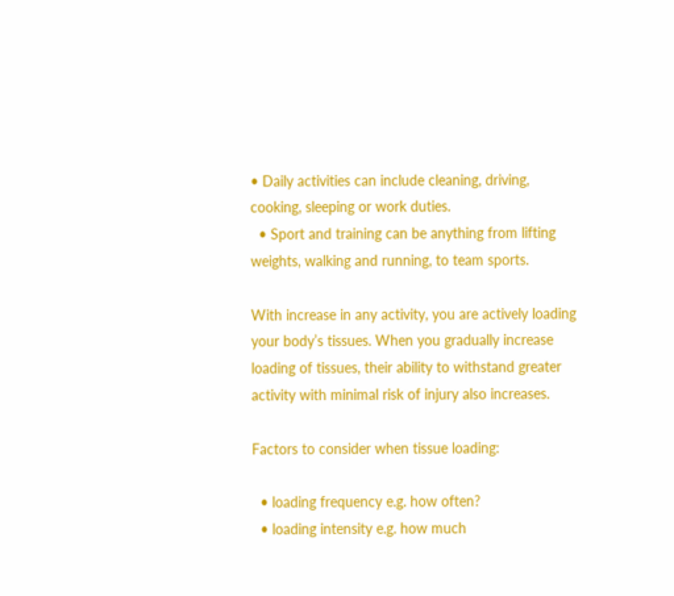• Daily activities can include cleaning, driving, cooking, sleeping or work duties.
  • Sport and training can be anything from lifting weights, walking and running, to team sports.

With increase in any activity, you are actively loading your body’s tissues. When you gradually increase loading of tissues, their ability to withstand greater activity with minimal risk of injury also increases.

Factors to consider when tissue loading:

  • loading frequency e.g. how often?
  • loading intensity e.g. how much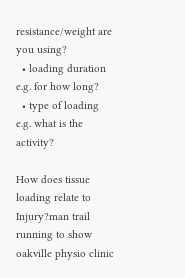resistance/weight are you using?
  • loading duration e.g. for how long?
  • type of loading e.g. what is the activity?

How does tissue loading relate to Injury?man trail running to show oakville physio clinic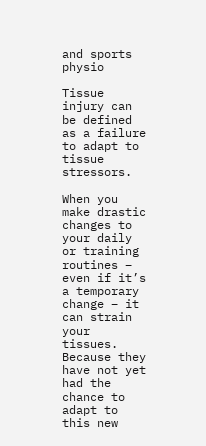and sports physio

Tissue injury can be defined as a failure to adapt to tissue stressors.

When you make drastic changes to your daily or training routines – even if it’s a temporary change – it can strain your tissues. Because they have not yet had the chance to adapt to this new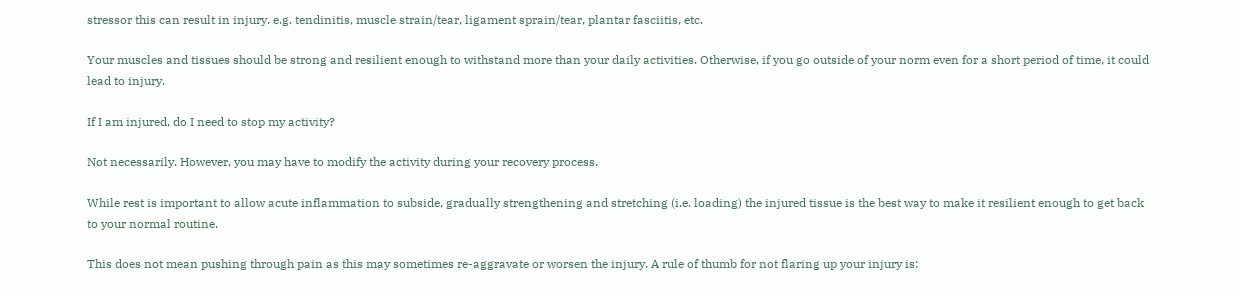stressor this can result in injury. e.g. tendinitis, muscle strain/tear, ligament sprain/tear, plantar fasciitis, etc.

Your muscles and tissues should be strong and resilient enough to withstand more than your daily activities. Otherwise, if you go outside of your norm even for a short period of time, it could lead to injury.

If I am injured, do I need to stop my activity?

Not necessarily. However, you may have to modify the activity during your recovery process.

While rest is important to allow acute inflammation to subside, gradually strengthening and stretching (i.e. loading) the injured tissue is the best way to make it resilient enough to get back to your normal routine.

This does not mean pushing through pain as this may sometimes re-aggravate or worsen the injury. A rule of thumb for not flaring up your injury is: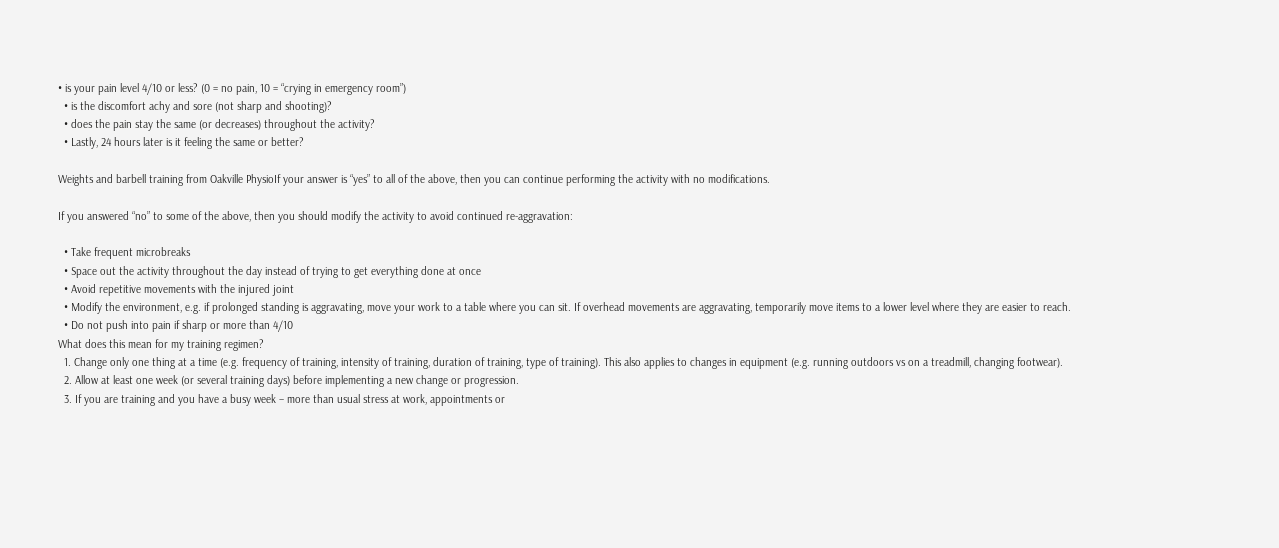• is your pain level 4/10 or less? (0 = no pain, 10 = “crying in emergency room”)
  • is the discomfort achy and sore (not sharp and shooting)?
  • does the pain stay the same (or decreases) throughout the activity?
  • Lastly, 24 hours later is it feeling the same or better?

Weights and barbell training from Oakville PhysioIf your answer is “yes” to all of the above, then you can continue performing the activity with no modifications.

If you answered “no” to some of the above, then you should modify the activity to avoid continued re-aggravation:

  • Take frequent microbreaks
  • Space out the activity throughout the day instead of trying to get everything done at once
  • Avoid repetitive movements with the injured joint
  • Modify the environment, e.g. if prolonged standing is aggravating, move your work to a table where you can sit. If overhead movements are aggravating, temporarily move items to a lower level where they are easier to reach.
  • Do not push into pain if sharp or more than 4/10
What does this mean for my training regimen?
  1. Change only one thing at a time (e.g. frequency of training, intensity of training, duration of training, type of training). This also applies to changes in equipment (e.g. running outdoors vs on a treadmill, changing footwear).
  2. Allow at least one week (or several training days) before implementing a new change or progression.
  3. If you are training and you have a busy week – more than usual stress at work, appointments or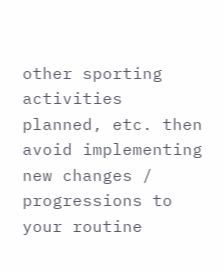other sporting activities planned, etc. then avoid implementing new changes / progressions to your routine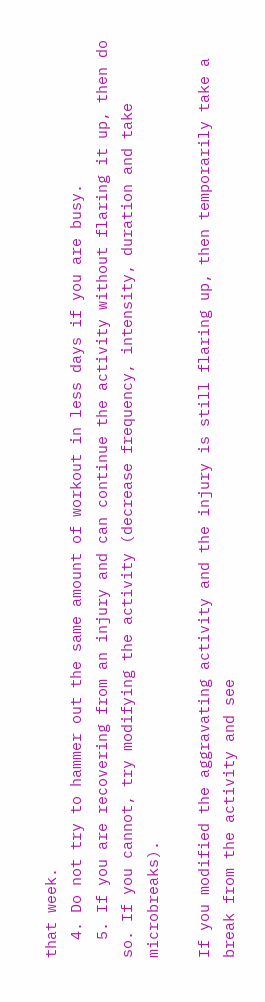that week.
  4. Do not try to hammer out the same amount of workout in less days if you are busy.
  5. If you are recovering from an injury and can continue the activity without flaring it up, then do so. If you cannot, try modifying the activity (decrease frequency, intensity, duration and take microbreaks).

If you modified the aggravating activity and the injury is still flaring up, then temporarily take a break from the activity and see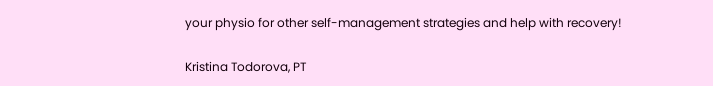your physio for other self-management strategies and help with recovery!

Kristina Todorova, PT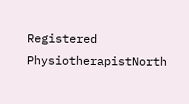Registered PhysiotherapistNorth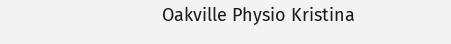Oakville Physio Kristina